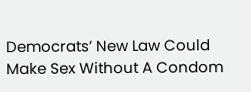Democrats’ New Law Could Make Sex Without A Condom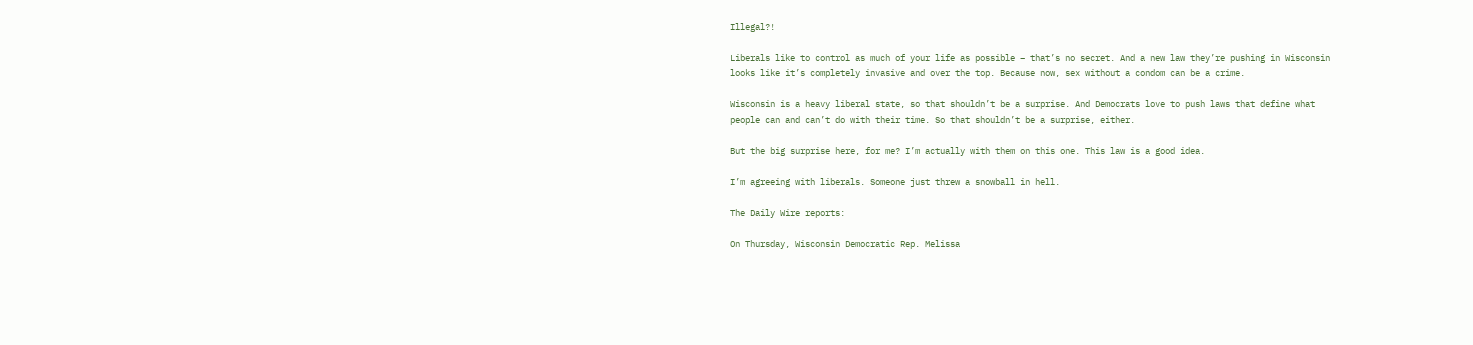Illegal?!

Liberals like to control as much of your life as possible – that’s no secret. And a new law they’re pushing in Wisconsin looks like it’s completely invasive and over the top. Because now, sex without a condom can be a crime.

Wisconsin is a heavy liberal state, so that shouldn’t be a surprise. And Democrats love to push laws that define what people can and can’t do with their time. So that shouldn’t be a surprise, either.

But the big surprise here, for me? I’m actually with them on this one. This law is a good idea.

I’m agreeing with liberals. Someone just threw a snowball in hell.

The Daily Wire reports:

On Thursday, Wisconsin Democratic Rep. Melissa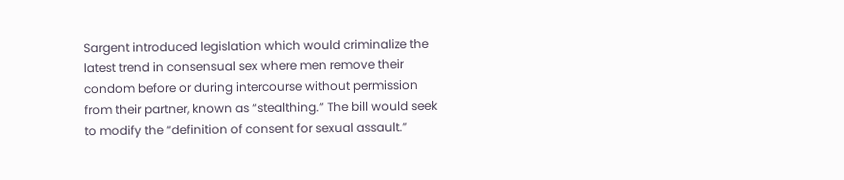Sargent introduced legislation which would criminalize the latest trend in consensual sex where men remove their condom before or during intercourse without permission from their partner, known as “stealthing.” The bill would seek to modify the “definition of consent for sexual assault.”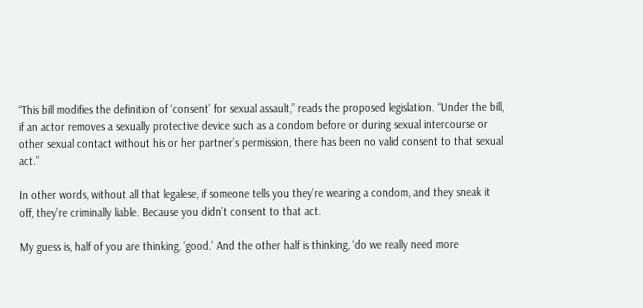“This bill modifies the definition of ‘consent’ for sexual assault,” reads the proposed legislation. “Under the bill, if an actor removes a sexually protective device such as a condom before or during sexual intercourse or other sexual contact without his or her partner’s permission, there has been no valid consent to that sexual act.”

In other words, without all that legalese, if someone tells you they’re wearing a condom, and they sneak it off, they’re criminally liable. Because you didn’t consent to that act.

My guess is, half of you are thinking, ‘good.’ And the other half is thinking, ‘do we really need more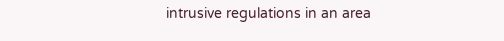intrusive regulations in an area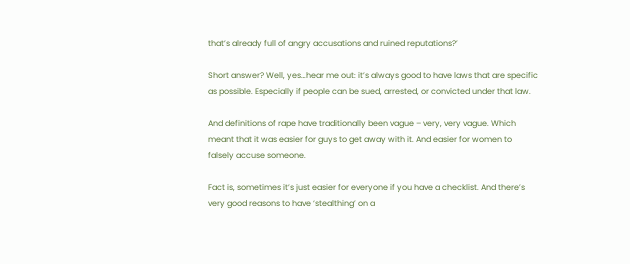that’s already full of angry accusations and ruined reputations?’

Short answer? Well, yes…hear me out: it’s always good to have laws that are specific as possible. Especially if people can be sued, arrested, or convicted under that law.

And definitions of rape have traditionally been vague – very, very vague. Which meant that it was easier for guys to get away with it. And easier for women to falsely accuse someone.

Fact is, sometimes it’s just easier for everyone if you have a checklist. And there’s very good reasons to have ‘stealthing’ on a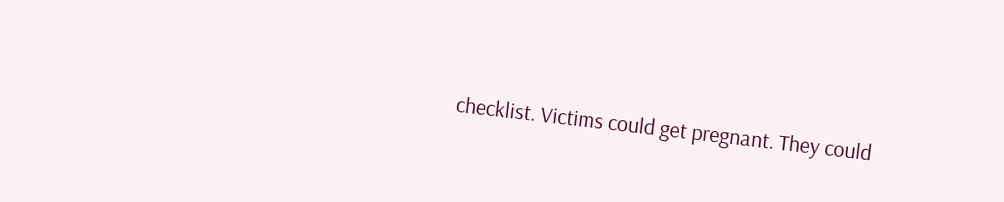checklist. Victims could get pregnant. They could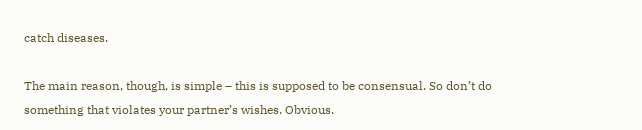catch diseases.

The main reason, though, is simple – this is supposed to be consensual. So don’t do something that violates your partner’s wishes. Obvious.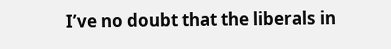I’ve no doubt that the liberals in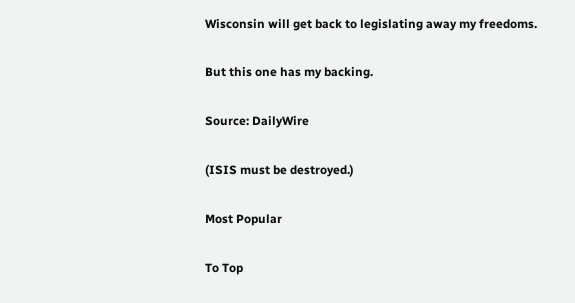Wisconsin will get back to legislating away my freedoms.

But this one has my backing.

Source: DailyWire

(ISIS must be destroyed.)

Most Popular

To Top